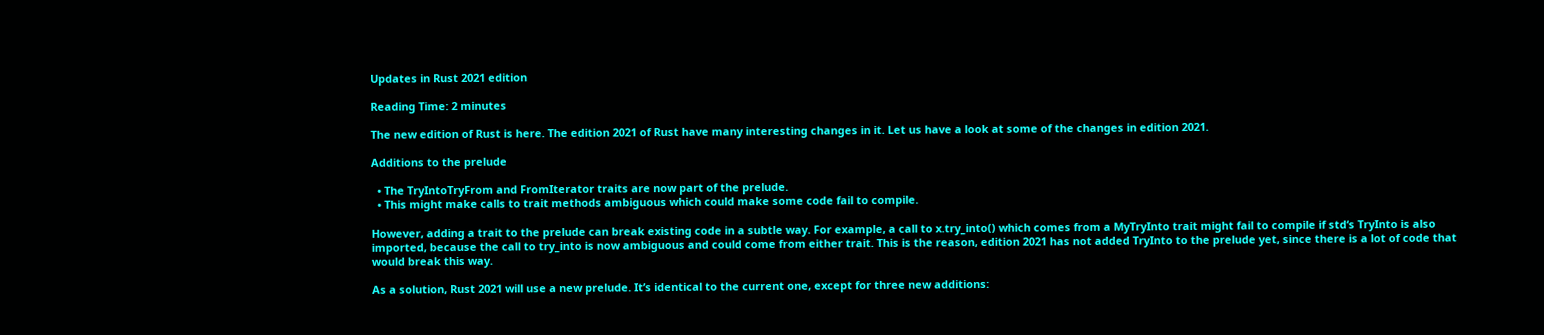Updates in Rust 2021 edition

Reading Time: 2 minutes

The new edition of Rust is here. The edition 2021 of Rust have many interesting changes in it. Let us have a look at some of the changes in edition 2021.

Additions to the prelude

  • The TryIntoTryFrom and FromIterator traits are now part of the prelude.
  • This might make calls to trait methods ambiguous which could make some code fail to compile.

However, adding a trait to the prelude can break existing code in a subtle way. For example, a call to x.try_into() which comes from a MyTryInto trait might fail to compile if std‘s TryInto is also imported, because the call to try_into is now ambiguous and could come from either trait. This is the reason, edition 2021 has not added TryInto to the prelude yet, since there is a lot of code that would break this way.

As a solution, Rust 2021 will use a new prelude. It’s identical to the current one, except for three new additions: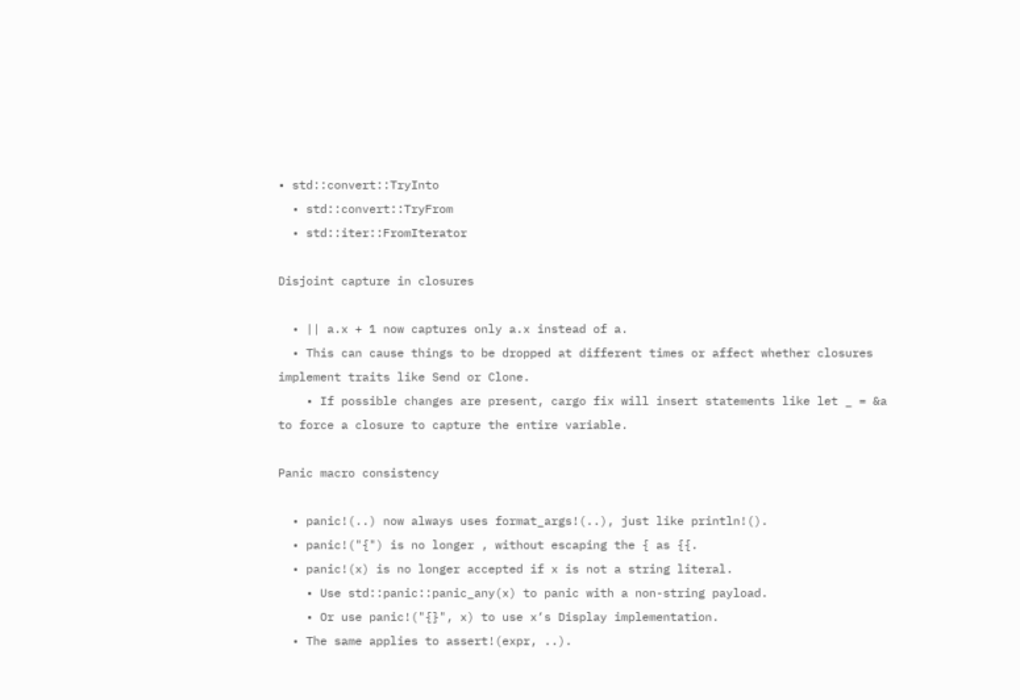• std::convert::TryInto
  • std::convert::TryFrom
  • std::iter::FromIterator

Disjoint capture in closures

  • || a.x + 1 now captures only a.x instead of a.
  • This can cause things to be dropped at different times or affect whether closures implement traits like Send or Clone.
    • If possible changes are present, cargo fix will insert statements like let _ = &a to force a closure to capture the entire variable.

Panic macro consistency

  • panic!(..) now always uses format_args!(..), just like println!().
  • panic!("{") is no longer , without escaping the { as {{.
  • panic!(x) is no longer accepted if x is not a string literal.
    • Use std::panic::panic_any(x) to panic with a non-string payload.
    • Or use panic!("{}", x) to use x‘s Display implementation.
  • The same applies to assert!(expr, ..).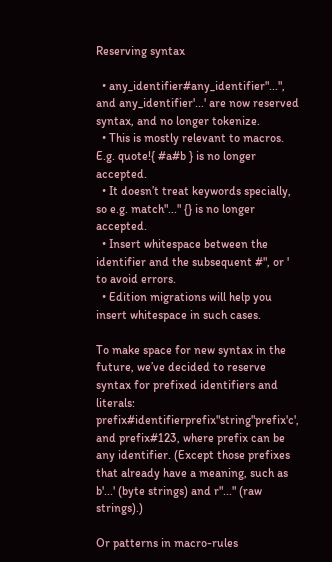Reserving syntax

  • any_identifier#any_identifier"...", and any_identifier'...' are now reserved syntax, and no longer tokenize.
  • This is mostly relevant to macros. E.g. quote!{ #a#b } is no longer accepted.
  • It doesn’t treat keywords specially, so e.g. match"..." {} is no longer accepted.
  • Insert whitespace between the identifier and the subsequent #", or ' to avoid errors.
  • Edition migrations will help you insert whitespace in such cases.

To make space for new syntax in the future, we’ve decided to reserve syntax for prefixed identifiers and literals: prefix#identifierprefix"string"prefix'c', and prefix#123, where prefix can be any identifier. (Except those prefixes that already have a meaning, such as b'...' (byte strings) and r"..." (raw strings).)

Or patterns in macro-rules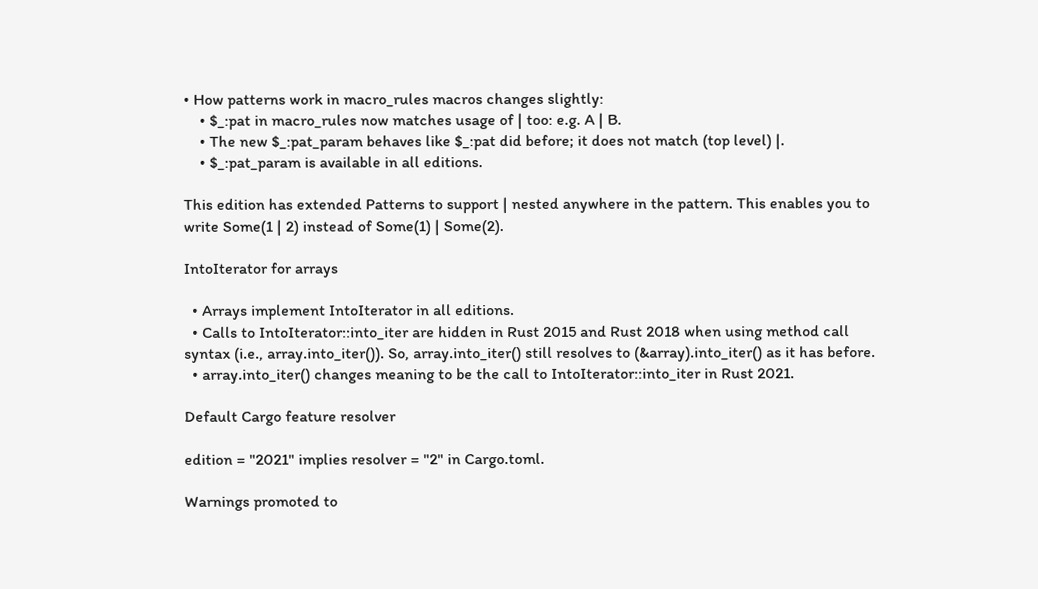• How patterns work in macro_rules macros changes slightly:
    • $_:pat in macro_rules now matches usage of | too: e.g. A | B.
    • The new $_:pat_param behaves like $_:pat did before; it does not match (top level) |.
    • $_:pat_param is available in all editions.

This edition has extended Patterns to support | nested anywhere in the pattern. This enables you to write Some(1 | 2) instead of Some(1) | Some(2).

IntoIterator for arrays

  • Arrays implement IntoIterator in all editions.
  • Calls to IntoIterator::into_iter are hidden in Rust 2015 and Rust 2018 when using method call syntax (i.e., array.into_iter()). So, array.into_iter() still resolves to (&array).into_iter() as it has before.
  • array.into_iter() changes meaning to be the call to IntoIterator::into_iter in Rust 2021.

Default Cargo feature resolver

edition = "2021" implies resolver = "2" in Cargo.toml.

Warnings promoted to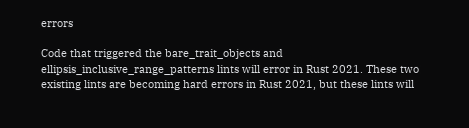errors

Code that triggered the bare_trait_objects and ellipsis_inclusive_range_patterns lints will error in Rust 2021. These two existing lints are becoming hard errors in Rust 2021, but these lints will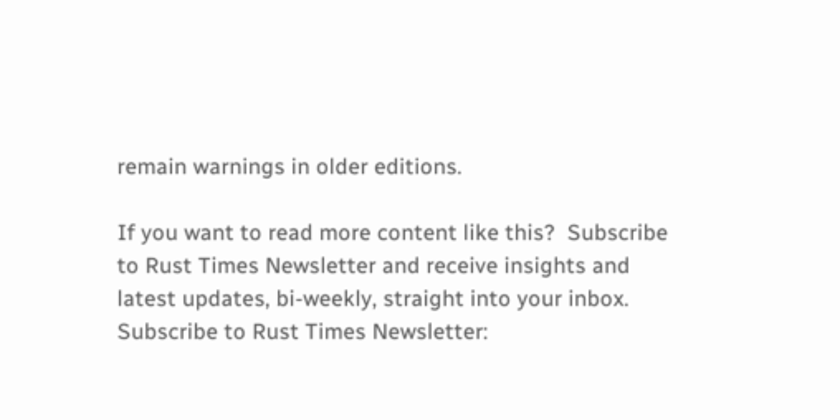remain warnings in older editions.

If you want to read more content like this?  Subscribe to Rust Times Newsletter and receive insights and latest updates, bi-weekly, straight into your inbox. Subscribe to Rust Times Newsletter: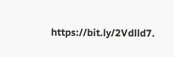https://bit.ly/2Vdlld7.